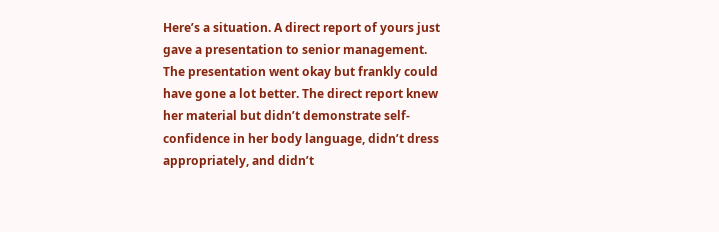Here’s a situation. A direct report of yours just gave a presentation to senior management.  The presentation went okay but frankly could have gone a lot better. The direct report knew her material but didn’t demonstrate self-confidence in her body language, didn’t dress appropriately, and didn’t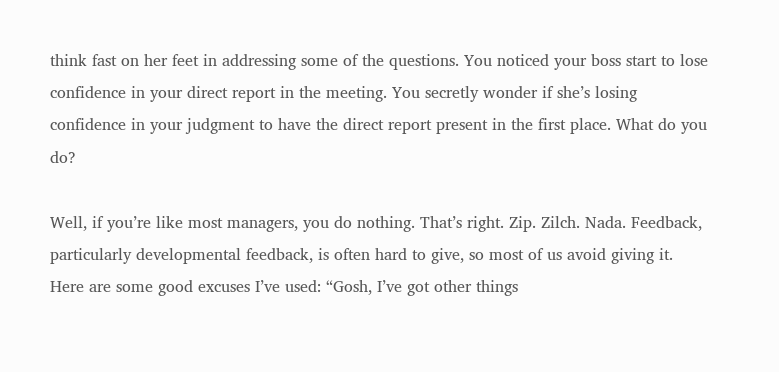think fast on her feet in addressing some of the questions. You noticed your boss start to lose confidence in your direct report in the meeting. You secretly wonder if she’s losing confidence in your judgment to have the direct report present in the first place. What do you do?

Well, if you’re like most managers, you do nothing. That’s right. Zip. Zilch. Nada. Feedback, particularly developmental feedback, is often hard to give, so most of us avoid giving it. Here are some good excuses I’ve used: “Gosh, I’ve got other things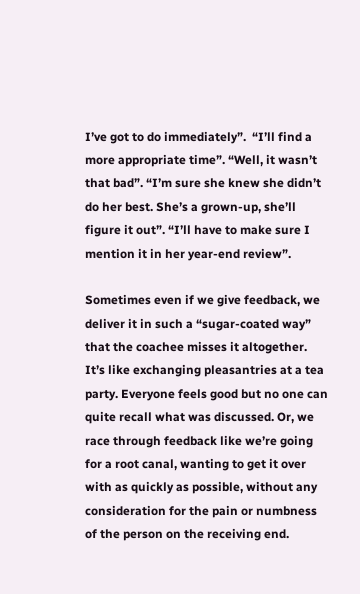I’ve got to do immediately”.  “I’ll find a more appropriate time”. “Well, it wasn’t that bad”. “I’m sure she knew she didn’t do her best. She’s a grown-up, she’ll figure it out”. “I’ll have to make sure I mention it in her year-end review”.

Sometimes even if we give feedback, we deliver it in such a “sugar-coated way” that the coachee misses it altogether. It’s like exchanging pleasantries at a tea party. Everyone feels good but no one can quite recall what was discussed. Or, we race through feedback like we’re going for a root canal, wanting to get it over with as quickly as possible, without any consideration for the pain or numbness of the person on the receiving end.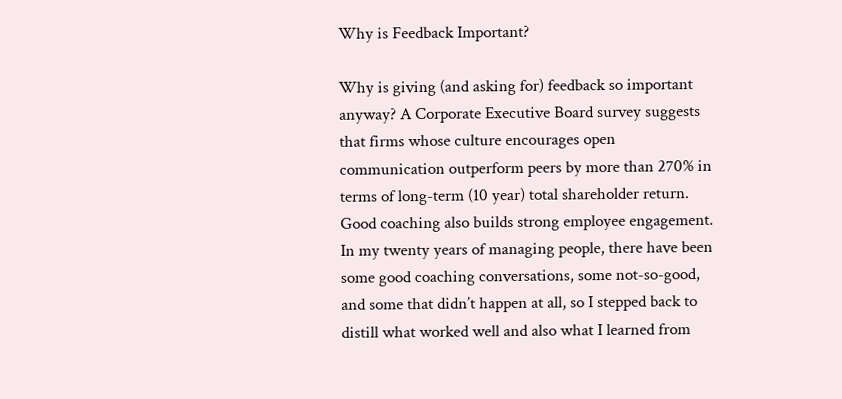Why is Feedback Important?

Why is giving (and asking for) feedback so important anyway? A Corporate Executive Board survey suggests that firms whose culture encourages open communication outperform peers by more than 270% in terms of long-term (10 year) total shareholder return.  Good coaching also builds strong employee engagement.  In my twenty years of managing people, there have been some good coaching conversations, some not-so-good, and some that didn’t happen at all, so I stepped back to distill what worked well and also what I learned from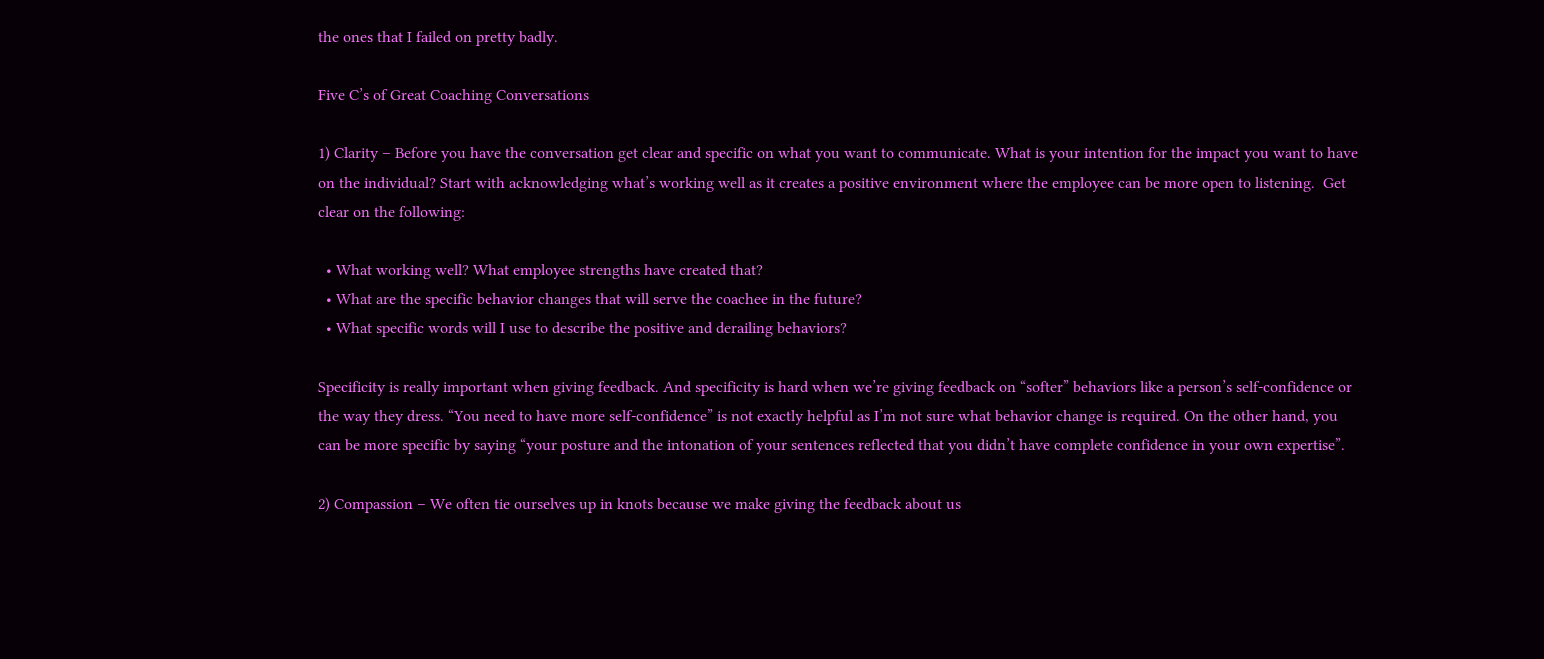the ones that I failed on pretty badly.

Five C’s of Great Coaching Conversations

1) Clarity – Before you have the conversation get clear and specific on what you want to communicate. What is your intention for the impact you want to have on the individual? Start with acknowledging what’s working well as it creates a positive environment where the employee can be more open to listening.  Get clear on the following:

  • What working well? What employee strengths have created that?
  • What are the specific behavior changes that will serve the coachee in the future?
  • What specific words will I use to describe the positive and derailing behaviors?

Specificity is really important when giving feedback. And specificity is hard when we’re giving feedback on “softer” behaviors like a person’s self-confidence or the way they dress. “You need to have more self-confidence” is not exactly helpful as I’m not sure what behavior change is required. On the other hand, you can be more specific by saying “your posture and the intonation of your sentences reflected that you didn’t have complete confidence in your own expertise”.

2) Compassion – We often tie ourselves up in knots because we make giving the feedback about us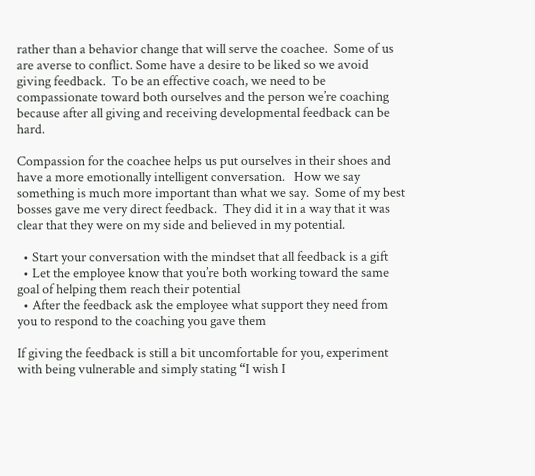rather than a behavior change that will serve the coachee.  Some of us are averse to conflict. Some have a desire to be liked so we avoid giving feedback.  To be an effective coach, we need to be compassionate toward both ourselves and the person we’re coaching because after all giving and receiving developmental feedback can be hard.

Compassion for the coachee helps us put ourselves in their shoes and have a more emotionally intelligent conversation.   How we say something is much more important than what we say.  Some of my best bosses gave me very direct feedback.  They did it in a way that it was clear that they were on my side and believed in my potential.

  • Start your conversation with the mindset that all feedback is a gift
  • Let the employee know that you’re both working toward the same goal of helping them reach their potential
  • After the feedback ask the employee what support they need from you to respond to the coaching you gave them

If giving the feedback is still a bit uncomfortable for you, experiment with being vulnerable and simply stating “I wish I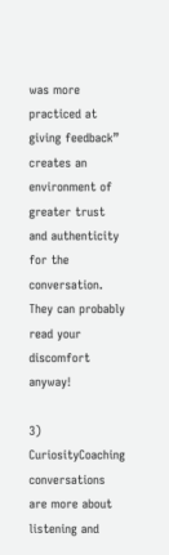was more practiced at giving feedback” creates an environment of greater trust and authenticity for the conversation. They can probably read your discomfort anyway!

3) CuriosityCoaching conversations are more about listening and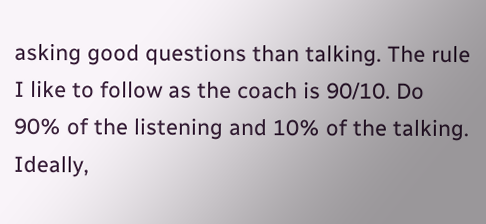asking good questions than talking. The rule I like to follow as the coach is 90/10. Do 90% of the listening and 10% of the talking. Ideally,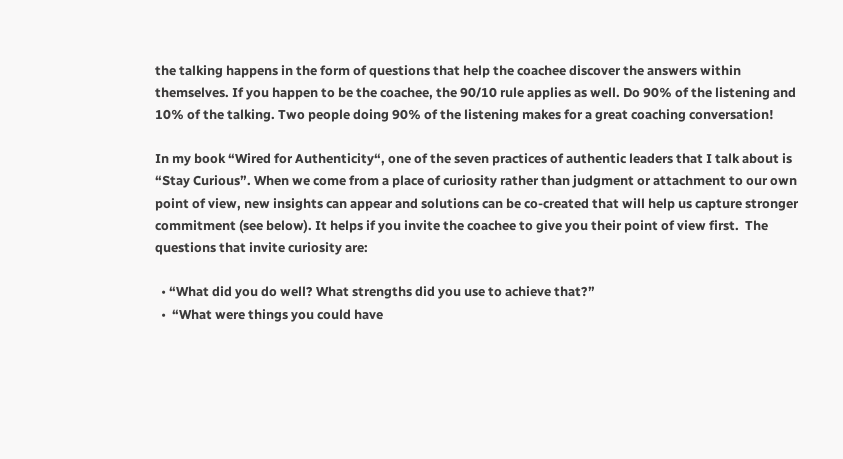the talking happens in the form of questions that help the coachee discover the answers within themselves. If you happen to be the coachee, the 90/10 rule applies as well. Do 90% of the listening and 10% of the talking. Two people doing 90% of the listening makes for a great coaching conversation!

In my book “Wired for Authenticity“, one of the seven practices of authentic leaders that I talk about is “Stay Curious”. When we come from a place of curiosity rather than judgment or attachment to our own point of view, new insights can appear and solutions can be co-created that will help us capture stronger commitment (see below). It helps if you invite the coachee to give you their point of view first.  The questions that invite curiosity are:

  • “What did you do well? What strengths did you use to achieve that?”
  •  “What were things you could have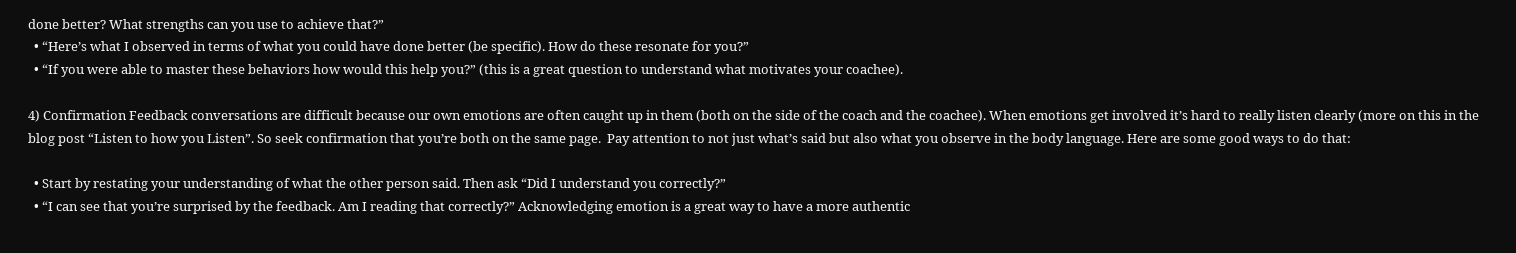done better? What strengths can you use to achieve that?”
  • “Here’s what I observed in terms of what you could have done better (be specific). How do these resonate for you?”
  • “If you were able to master these behaviors how would this help you?” (this is a great question to understand what motivates your coachee).

4) Confirmation Feedback conversations are difficult because our own emotions are often caught up in them (both on the side of the coach and the coachee). When emotions get involved it’s hard to really listen clearly (more on this in the blog post “Listen to how you Listen”. So seek confirmation that you’re both on the same page.  Pay attention to not just what’s said but also what you observe in the body language. Here are some good ways to do that:

  • Start by restating your understanding of what the other person said. Then ask “Did I understand you correctly?”
  • “I can see that you’re surprised by the feedback. Am I reading that correctly?” Acknowledging emotion is a great way to have a more authentic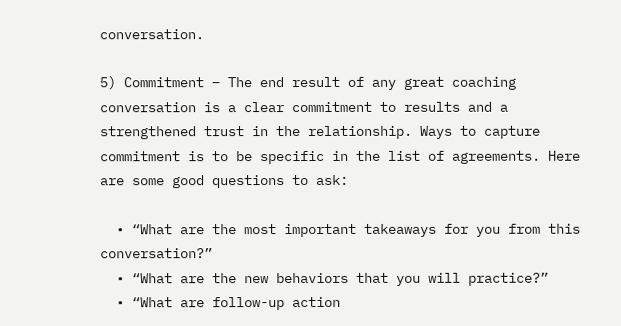conversation.

5) Commitment – The end result of any great coaching conversation is a clear commitment to results and a strengthened trust in the relationship. Ways to capture commitment is to be specific in the list of agreements. Here are some good questions to ask:

  • “What are the most important takeaways for you from this conversation?”
  • “What are the new behaviors that you will practice?”
  • “What are follow-up action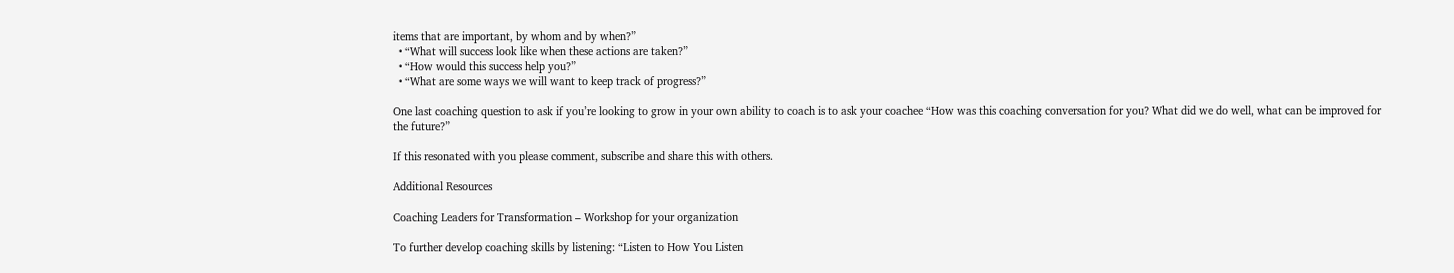items that are important, by whom and by when?”
  • “What will success look like when these actions are taken?”
  • “How would this success help you?”
  • “What are some ways we will want to keep track of progress?”

One last coaching question to ask if you’re looking to grow in your own ability to coach is to ask your coachee “How was this coaching conversation for you? What did we do well, what can be improved for the future?”

If this resonated with you please comment, subscribe and share this with others.

Additional Resources

Coaching Leaders for Transformation – Workshop for your organization

To further develop coaching skills by listening: “Listen to How You Listen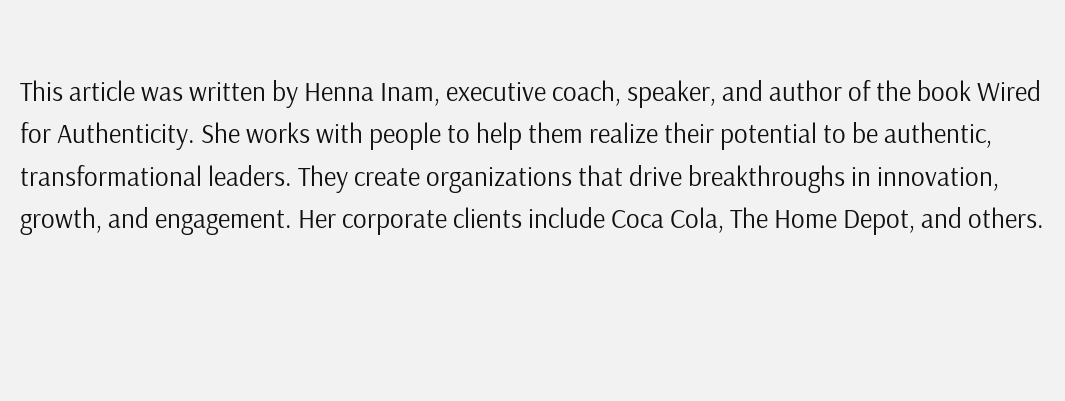This article was written by Henna Inam, executive coach, speaker, and author of the book Wired for Authenticity. She works with people to help them realize their potential to be authentic, transformational leaders. They create organizations that drive breakthroughs in innovation, growth, and engagement. Her corporate clients include Coca Cola, The Home Depot, and others.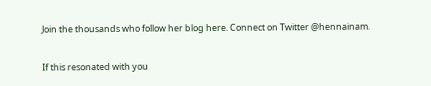Join the thousands who follow her blog here. Connect on Twitter @hennainam.

If this resonated with you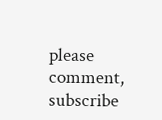please comment, subscribe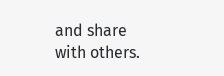and share with others.